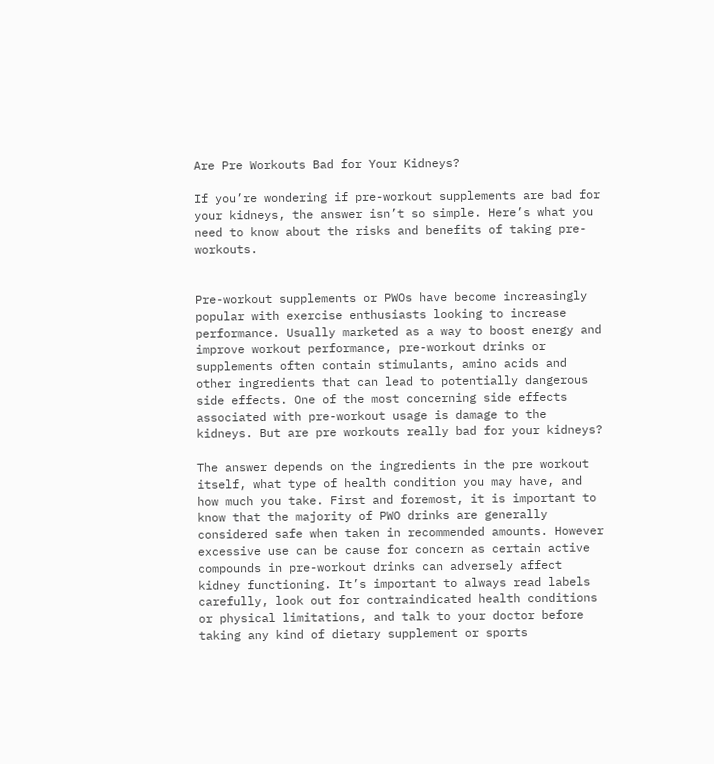Are Pre Workouts Bad for Your Kidneys?

If you’re wondering if pre-workout supplements are bad for your kidneys, the answer isn’t so simple. Here’s what you need to know about the risks and benefits of taking pre-workouts.


Pre-workout supplements or PWOs have become increasingly popular with exercise enthusiasts looking to increase performance. Usually marketed as a way to boost energy and improve workout performance, pre-workout drinks or supplements often contain stimulants, amino acids and other ingredients that can lead to potentially dangerous side effects. One of the most concerning side effects associated with pre-workout usage is damage to the kidneys. But are pre workouts really bad for your kidneys?

The answer depends on the ingredients in the pre workout itself, what type of health condition you may have, and how much you take. First and foremost, it is important to know that the majority of PWO drinks are generally considered safe when taken in recommended amounts. However excessive use can be cause for concern as certain active compounds in pre-workout drinks can adversely affect kidney functioning. It’s important to always read labels carefully, look out for contraindicated health conditions or physical limitations, and talk to your doctor before taking any kind of dietary supplement or sports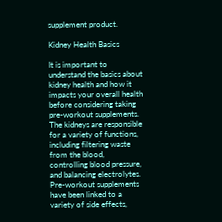supplement product.

Kidney Health Basics

It is important to understand the basics about kidney health and how it impacts your overall health before considering taking pre-workout supplements. The kidneys are responsible for a variety of functions, including filtering waste from the blood, controlling blood pressure, and balancing electrolytes. Pre-workout supplements have been linked to a variety of side effects,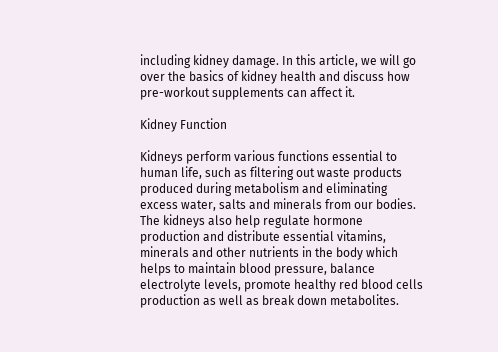including kidney damage. In this article, we will go over the basics of kidney health and discuss how pre-workout supplements can affect it.

Kidney Function

Kidneys perform various functions essential to human life, such as filtering out waste products produced during metabolism and eliminating excess water, salts and minerals from our bodies. The kidneys also help regulate hormone production and distribute essential vitamins, minerals and other nutrients in the body which helps to maintain blood pressure, balance electrolyte levels, promote healthy red blood cells production as well as break down metabolites.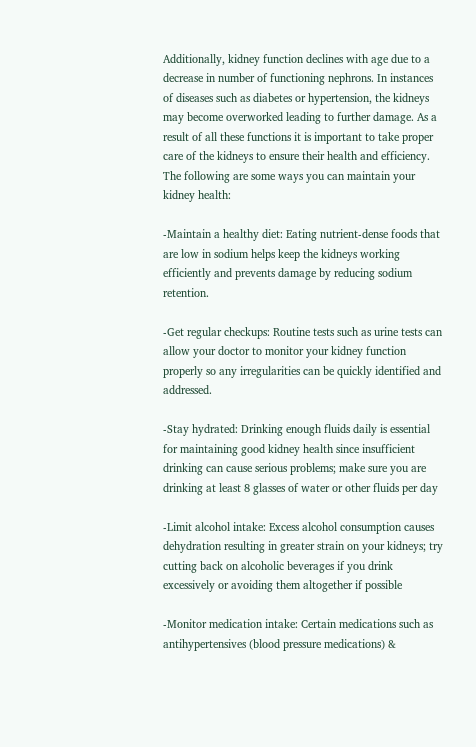Additionally, kidney function declines with age due to a decrease in number of functioning nephrons. In instances of diseases such as diabetes or hypertension, the kidneys may become overworked leading to further damage. As a result of all these functions it is important to take proper care of the kidneys to ensure their health and efficiency. The following are some ways you can maintain your kidney health:

-Maintain a healthy diet: Eating nutrient-dense foods that are low in sodium helps keep the kidneys working efficiently and prevents damage by reducing sodium retention.

-Get regular checkups: Routine tests such as urine tests can allow your doctor to monitor your kidney function properly so any irregularities can be quickly identified and addressed.

-Stay hydrated: Drinking enough fluids daily is essential for maintaining good kidney health since insufficient drinking can cause serious problems; make sure you are drinking at least 8 glasses of water or other fluids per day

-Limit alcohol intake: Excess alcohol consumption causes dehydration resulting in greater strain on your kidneys; try cutting back on alcoholic beverages if you drink excessively or avoiding them altogether if possible

-Monitor medication intake: Certain medications such as antihypertensives (blood pressure medications) &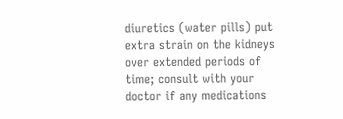diuretics (water pills) put extra strain on the kidneys over extended periods of time; consult with your doctor if any medications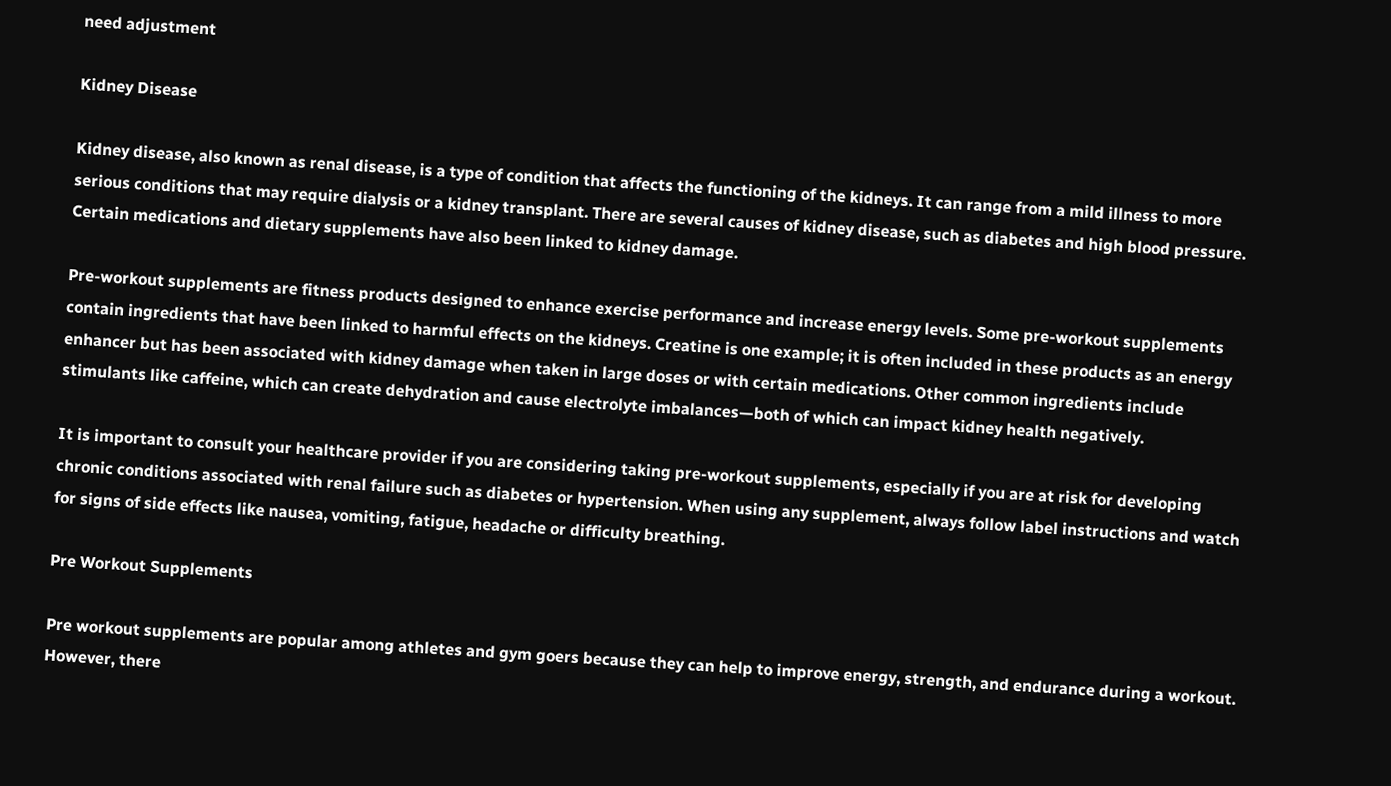need adjustment

Kidney Disease

Kidney disease, also known as renal disease, is a type of condition that affects the functioning of the kidneys. It can range from a mild illness to more serious conditions that may require dialysis or a kidney transplant. There are several causes of kidney disease, such as diabetes and high blood pressure. Certain medications and dietary supplements have also been linked to kidney damage.

Pre-workout supplements are fitness products designed to enhance exercise performance and increase energy levels. Some pre-workout supplements contain ingredients that have been linked to harmful effects on the kidneys. Creatine is one example; it is often included in these products as an energy enhancer but has been associated with kidney damage when taken in large doses or with certain medications. Other common ingredients include stimulants like caffeine, which can create dehydration and cause electrolyte imbalances—both of which can impact kidney health negatively.

It is important to consult your healthcare provider if you are considering taking pre-workout supplements, especially if you are at risk for developing chronic conditions associated with renal failure such as diabetes or hypertension. When using any supplement, always follow label instructions and watch for signs of side effects like nausea, vomiting, fatigue, headache or difficulty breathing.

Pre Workout Supplements

Pre workout supplements are popular among athletes and gym goers because they can help to improve energy, strength, and endurance during a workout. However, there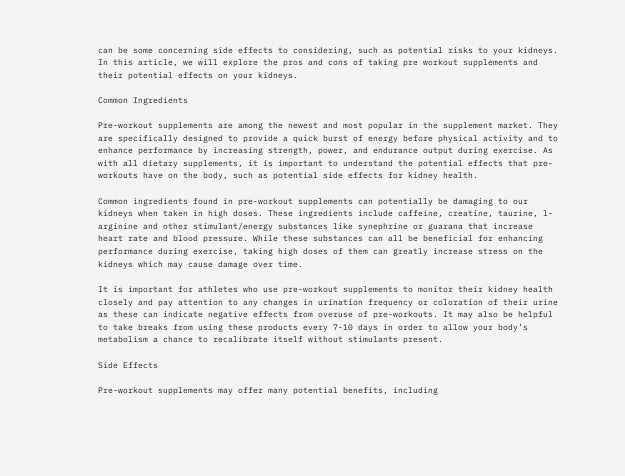can be some concerning side effects to considering, such as potential risks to your kidneys. In this article, we will explore the pros and cons of taking pre workout supplements and their potential effects on your kidneys.

Common Ingredients

Pre-workout supplements are among the newest and most popular in the supplement market. They are specifically designed to provide a quick burst of energy before physical activity and to enhance performance by increasing strength, power, and endurance output during exercise. As with all dietary supplements, it is important to understand the potential effects that pre-workouts have on the body, such as potential side effects for kidney health.

Common ingredients found in pre-workout supplements can potentially be damaging to our kidneys when taken in high doses. These ingredients include caffeine, creatine, taurine, l-arginine and other stimulant/energy substances like synephrine or guarana that increase heart rate and blood pressure. While these substances can all be beneficial for enhancing performance during exercise, taking high doses of them can greatly increase stress on the kidneys which may cause damage over time.

It is important for athletes who use pre-workout supplements to monitor their kidney health closely and pay attention to any changes in urination frequency or coloration of their urine as these can indicate negative effects from overuse of pre-workouts. It may also be helpful to take breaks from using these products every 7-10 days in order to allow your body’s metabolism a chance to recalibrate itself without stimulants present.

Side Effects

Pre-workout supplements may offer many potential benefits, including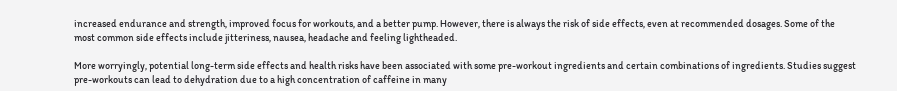increased endurance and strength, improved focus for workouts, and a better pump. However, there is always the risk of side effects, even at recommended dosages. Some of the most common side effects include jitteriness, nausea, headache and feeling lightheaded.

More worryingly, potential long-term side effects and health risks have been associated with some pre-workout ingredients and certain combinations of ingredients. Studies suggest pre-workouts can lead to dehydration due to a high concentration of caffeine in many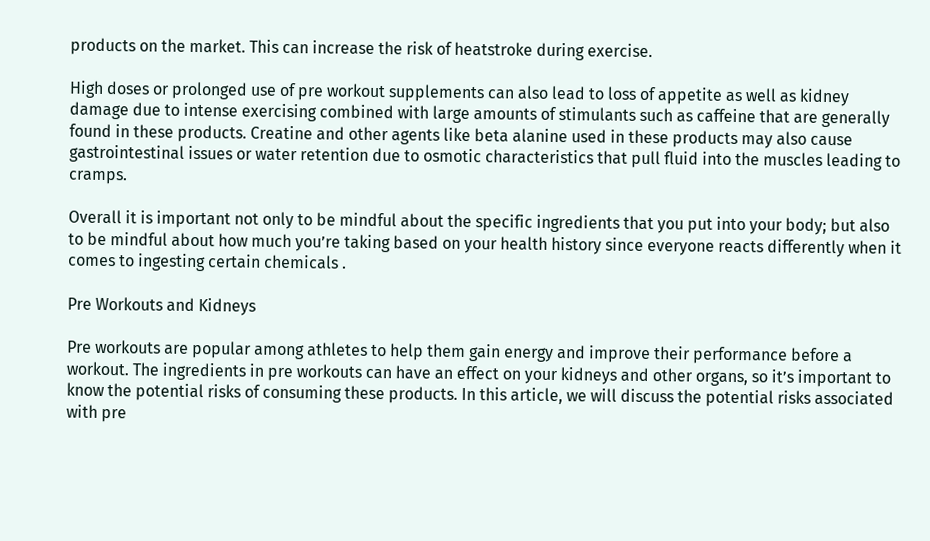products on the market. This can increase the risk of heatstroke during exercise.

High doses or prolonged use of pre workout supplements can also lead to loss of appetite as well as kidney damage due to intense exercising combined with large amounts of stimulants such as caffeine that are generally found in these products. Creatine and other agents like beta alanine used in these products may also cause gastrointestinal issues or water retention due to osmotic characteristics that pull fluid into the muscles leading to cramps.

Overall it is important not only to be mindful about the specific ingredients that you put into your body; but also to be mindful about how much you’re taking based on your health history since everyone reacts differently when it comes to ingesting certain chemicals .

Pre Workouts and Kidneys

Pre workouts are popular among athletes to help them gain energy and improve their performance before a workout. The ingredients in pre workouts can have an effect on your kidneys and other organs, so it’s important to know the potential risks of consuming these products. In this article, we will discuss the potential risks associated with pre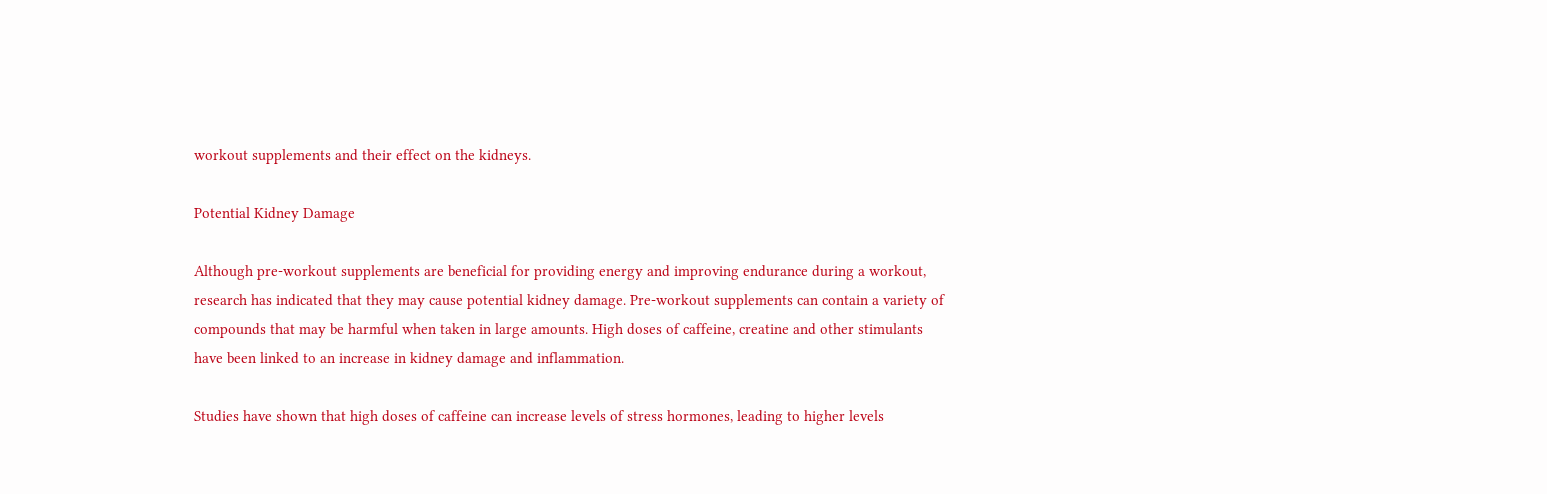workout supplements and their effect on the kidneys.

Potential Kidney Damage

Although pre-workout supplements are beneficial for providing energy and improving endurance during a workout, research has indicated that they may cause potential kidney damage. Pre-workout supplements can contain a variety of compounds that may be harmful when taken in large amounts. High doses of caffeine, creatine and other stimulants have been linked to an increase in kidney damage and inflammation.

Studies have shown that high doses of caffeine can increase levels of stress hormones, leading to higher levels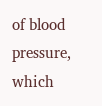of blood pressure, which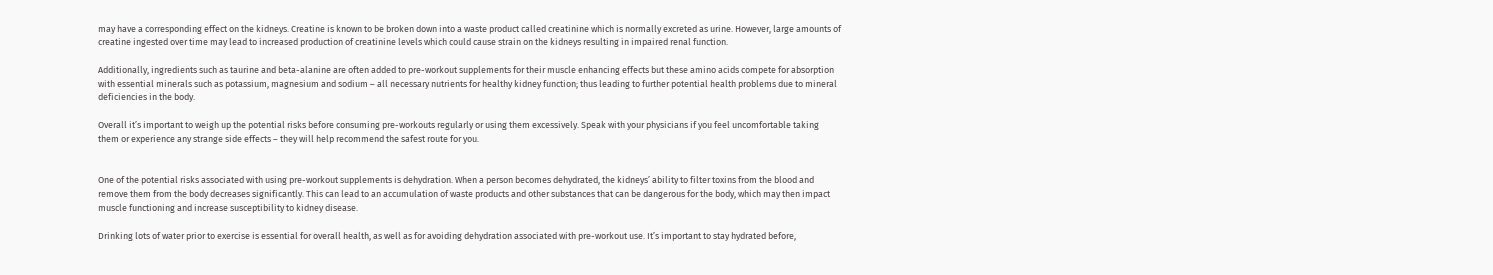may have a corresponding effect on the kidneys. Creatine is known to be broken down into a waste product called creatinine which is normally excreted as urine. However, large amounts of creatine ingested over time may lead to increased production of creatinine levels which could cause strain on the kidneys resulting in impaired renal function.

Additionally, ingredients such as taurine and beta-alanine are often added to pre-workout supplements for their muscle enhancing effects but these amino acids compete for absorption with essential minerals such as potassium, magnesium and sodium – all necessary nutrients for healthy kidney function; thus leading to further potential health problems due to mineral deficiencies in the body.

Overall it’s important to weigh up the potential risks before consuming pre-workouts regularly or using them excessively. Speak with your physicians if you feel uncomfortable taking them or experience any strange side effects – they will help recommend the safest route for you.


One of the potential risks associated with using pre-workout supplements is dehydration. When a person becomes dehydrated, the kidneys’ ability to filter toxins from the blood and remove them from the body decreases significantly. This can lead to an accumulation of waste products and other substances that can be dangerous for the body, which may then impact muscle functioning and increase susceptibility to kidney disease.

Drinking lots of water prior to exercise is essential for overall health, as well as for avoiding dehydration associated with pre-workout use. It’s important to stay hydrated before,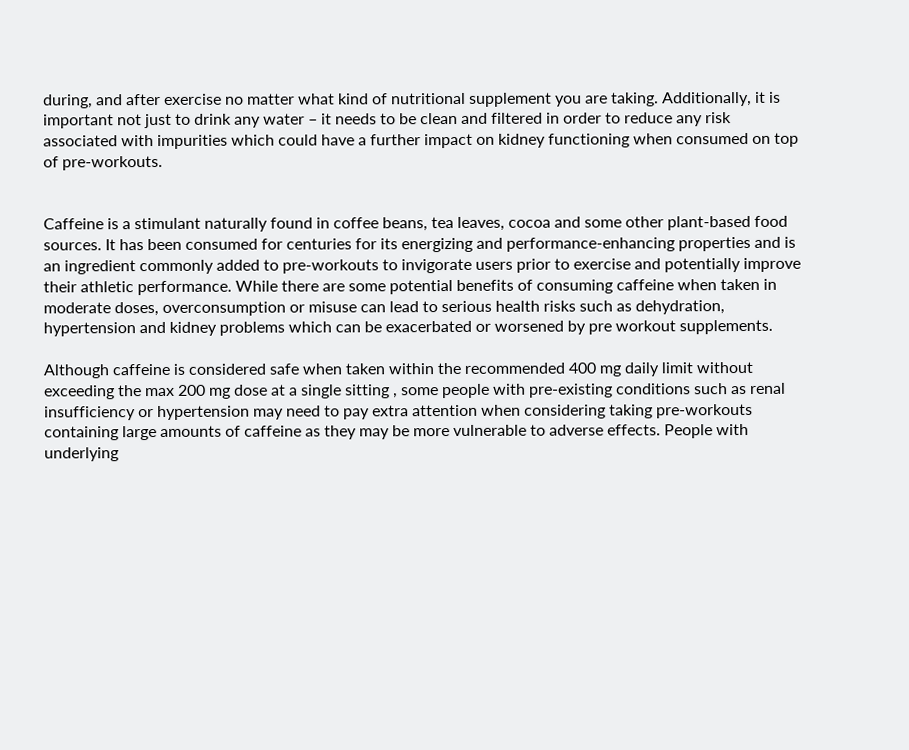during, and after exercise no matter what kind of nutritional supplement you are taking. Additionally, it is important not just to drink any water – it needs to be clean and filtered in order to reduce any risk associated with impurities which could have a further impact on kidney functioning when consumed on top of pre-workouts.


Caffeine is a stimulant naturally found in coffee beans, tea leaves, cocoa and some other plant-based food sources. It has been consumed for centuries for its energizing and performance-enhancing properties and is an ingredient commonly added to pre-workouts to invigorate users prior to exercise and potentially improve their athletic performance. While there are some potential benefits of consuming caffeine when taken in moderate doses, overconsumption or misuse can lead to serious health risks such as dehydration, hypertension and kidney problems which can be exacerbated or worsened by pre workout supplements.

Although caffeine is considered safe when taken within the recommended 400 mg daily limit without exceeding the max 200 mg dose at a single sitting , some people with pre-existing conditions such as renal insufficiency or hypertension may need to pay extra attention when considering taking pre-workouts containing large amounts of caffeine as they may be more vulnerable to adverse effects. People with underlying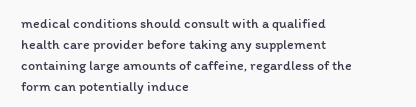medical conditions should consult with a qualified health care provider before taking any supplement containing large amounts of caffeine, regardless of the form can potentially induce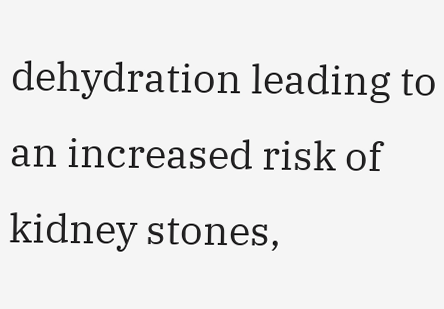dehydration leading to an increased risk of kidney stones,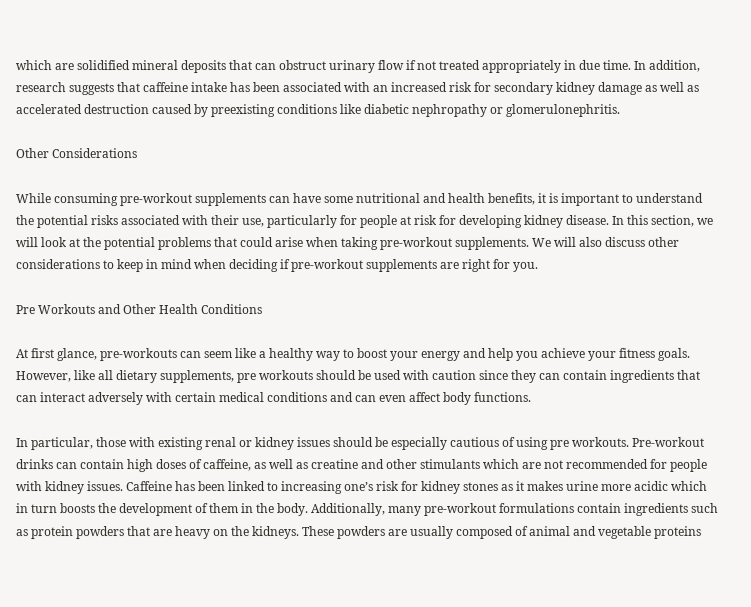which are solidified mineral deposits that can obstruct urinary flow if not treated appropriately in due time. In addition, research suggests that caffeine intake has been associated with an increased risk for secondary kidney damage as well as accelerated destruction caused by preexisting conditions like diabetic nephropathy or glomerulonephritis.

Other Considerations

While consuming pre-workout supplements can have some nutritional and health benefits, it is important to understand the potential risks associated with their use, particularly for people at risk for developing kidney disease. In this section, we will look at the potential problems that could arise when taking pre-workout supplements. We will also discuss other considerations to keep in mind when deciding if pre-workout supplements are right for you.

Pre Workouts and Other Health Conditions

At first glance, pre-workouts can seem like a healthy way to boost your energy and help you achieve your fitness goals. However, like all dietary supplements, pre workouts should be used with caution since they can contain ingredients that can interact adversely with certain medical conditions and can even affect body functions.

In particular, those with existing renal or kidney issues should be especially cautious of using pre workouts. Pre-workout drinks can contain high doses of caffeine, as well as creatine and other stimulants which are not recommended for people with kidney issues. Caffeine has been linked to increasing one’s risk for kidney stones as it makes urine more acidic which in turn boosts the development of them in the body. Additionally, many pre-workout formulations contain ingredients such as protein powders that are heavy on the kidneys. These powders are usually composed of animal and vegetable proteins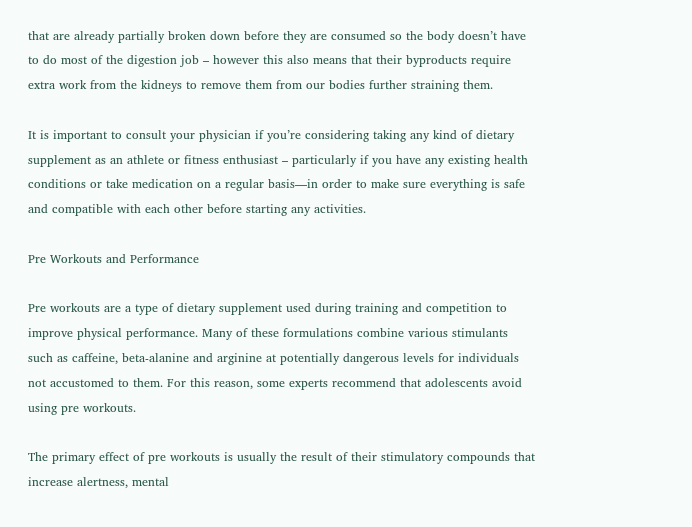that are already partially broken down before they are consumed so the body doesn’t have to do most of the digestion job – however this also means that their byproducts require extra work from the kidneys to remove them from our bodies further straining them.

It is important to consult your physician if you’re considering taking any kind of dietary supplement as an athlete or fitness enthusiast – particularly if you have any existing health conditions or take medication on a regular basis—in order to make sure everything is safe and compatible with each other before starting any activities.

Pre Workouts and Performance

Pre workouts are a type of dietary supplement used during training and competition to improve physical performance. Many of these formulations combine various stimulants such as caffeine, beta-alanine and arginine at potentially dangerous levels for individuals not accustomed to them. For this reason, some experts recommend that adolescents avoid using pre workouts.

The primary effect of pre workouts is usually the result of their stimulatory compounds that increase alertness, mental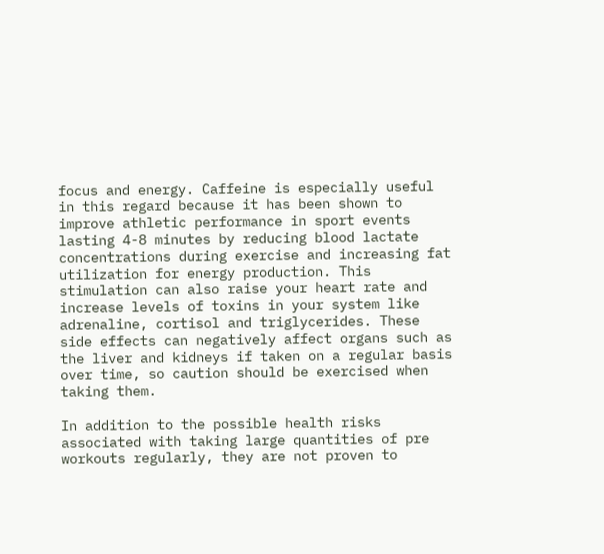focus and energy. Caffeine is especially useful in this regard because it has been shown to improve athletic performance in sport events lasting 4-8 minutes by reducing blood lactate concentrations during exercise and increasing fat utilization for energy production. This stimulation can also raise your heart rate and increase levels of toxins in your system like adrenaline, cortisol and triglycerides. These side effects can negatively affect organs such as the liver and kidneys if taken on a regular basis over time, so caution should be exercised when taking them.

In addition to the possible health risks associated with taking large quantities of pre workouts regularly, they are not proven to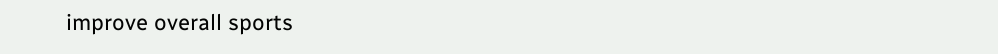improve overall sports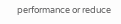performance or reduce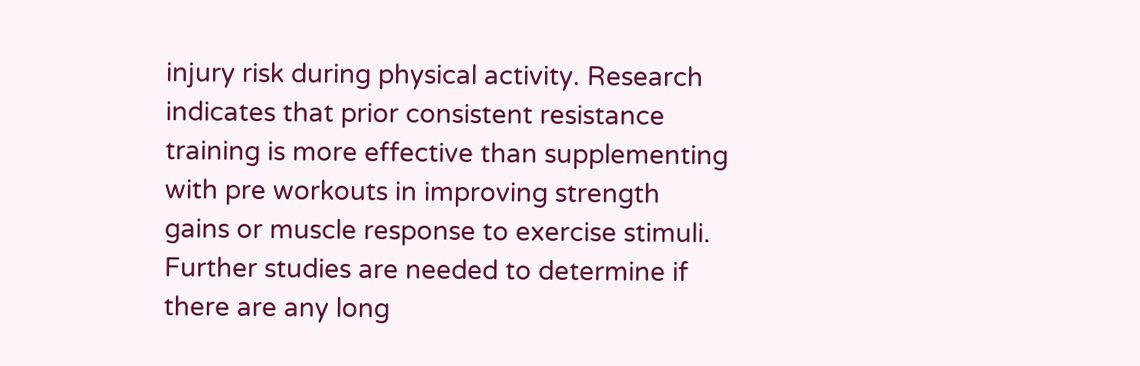injury risk during physical activity. Research indicates that prior consistent resistance training is more effective than supplementing with pre workouts in improving strength gains or muscle response to exercise stimuli. Further studies are needed to determine if there are any long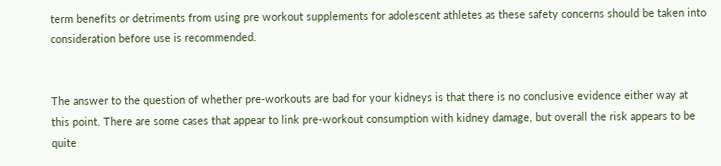term benefits or detriments from using pre workout supplements for adolescent athletes as these safety concerns should be taken into consideration before use is recommended.


The answer to the question of whether pre-workouts are bad for your kidneys is that there is no conclusive evidence either way at this point. There are some cases that appear to link pre-workout consumption with kidney damage, but overall the risk appears to be quite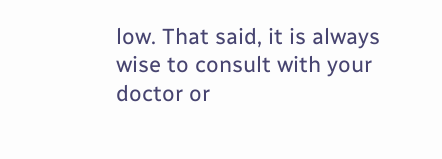low. That said, it is always wise to consult with your doctor or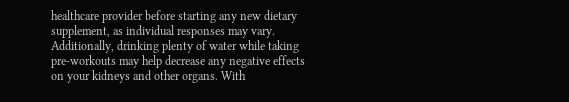healthcare provider before starting any new dietary supplement, as individual responses may vary. Additionally, drinking plenty of water while taking pre-workouts may help decrease any negative effects on your kidneys and other organs. With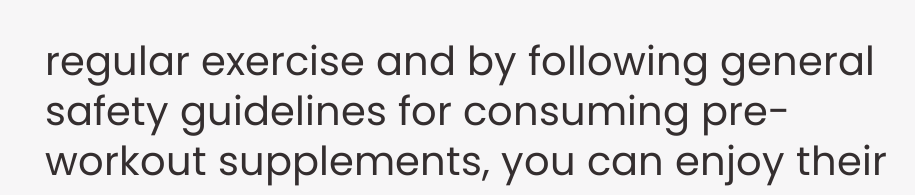regular exercise and by following general safety guidelines for consuming pre-workout supplements, you can enjoy their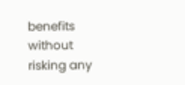benefits without risking any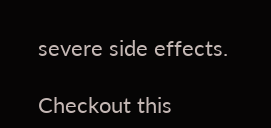severe side effects.

Checkout this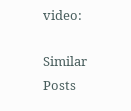video:

Similar Posts